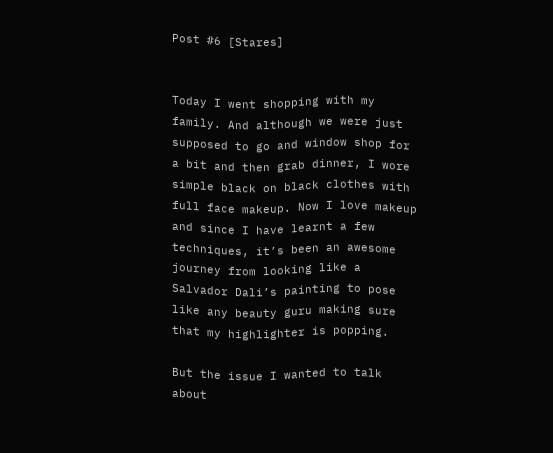Post #6 [Stares]


Today I went shopping with my family. And although we were just supposed to go and window shop for a bit and then grab dinner, I wore simple black on black clothes with full face makeup. Now I love makeup and since I have learnt a few techniques, it’s been an awesome journey from looking like a Salvador Dali’s painting to pose like any beauty guru making sure that my highlighter is popping.

But the issue I wanted to talk about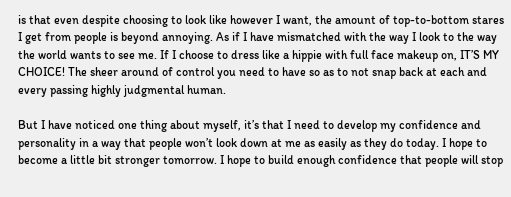is that even despite choosing to look like however I want, the amount of top-to-bottom stares I get from people is beyond annoying. As if I have mismatched with the way I look to the way the world wants to see me. If I choose to dress like a hippie with full face makeup on, IT’S MY CHOICE! The sheer around of control you need to have so as to not snap back at each and every passing highly judgmental human.

But I have noticed one thing about myself, it’s that I need to develop my confidence and personality in a way that people won’t look down at me as easily as they do today. I hope to become a little bit stronger tomorrow. I hope to build enough confidence that people will stop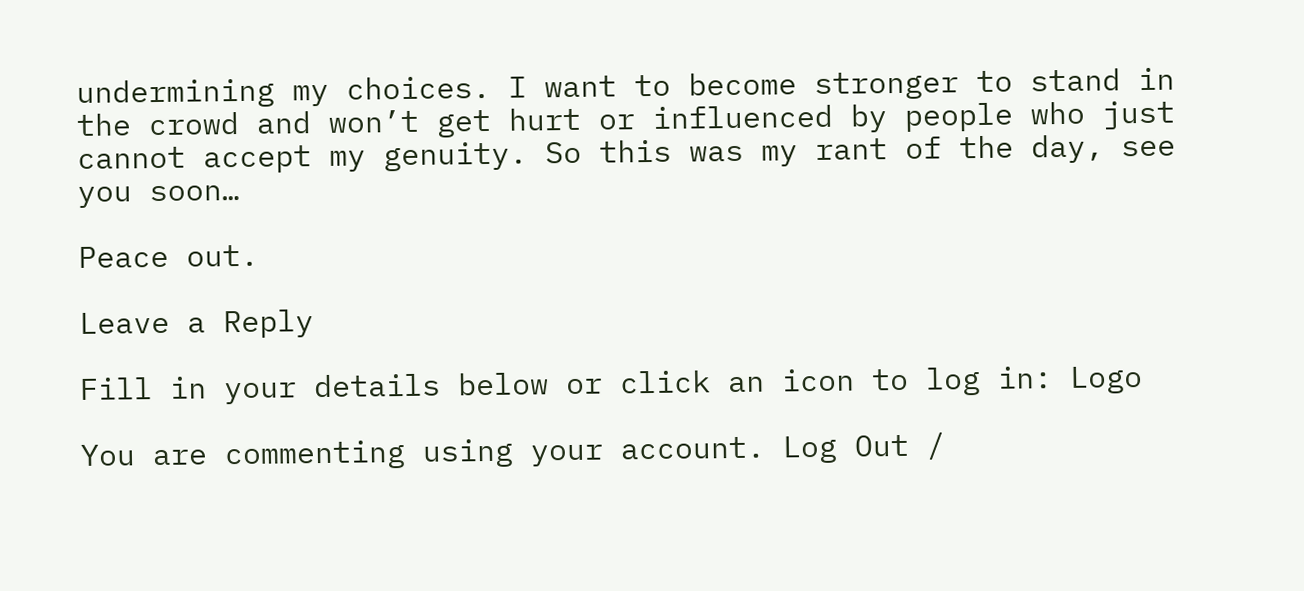undermining my choices. I want to become stronger to stand in the crowd and won’t get hurt or influenced by people who just cannot accept my genuity. So this was my rant of the day, see you soon…

Peace out.

Leave a Reply

Fill in your details below or click an icon to log in: Logo

You are commenting using your account. Log Out /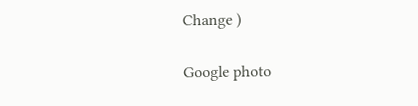Change )

Google photo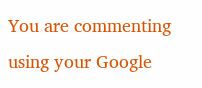You are commenting using your Google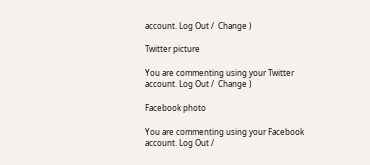account. Log Out /  Change )

Twitter picture

You are commenting using your Twitter account. Log Out /  Change )

Facebook photo

You are commenting using your Facebook account. Log Out /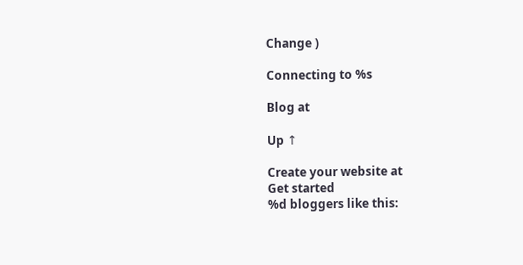Change )

Connecting to %s

Blog at

Up ↑

Create your website at
Get started
%d bloggers like this: